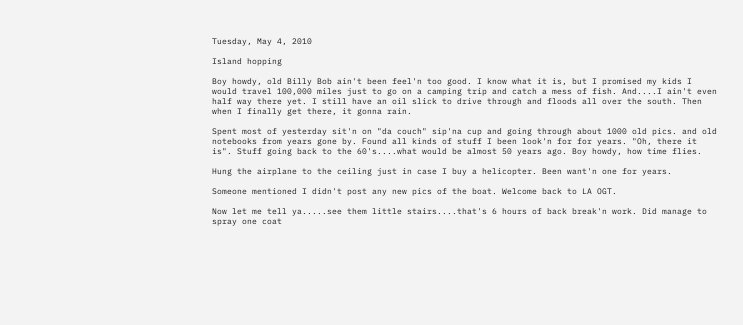Tuesday, May 4, 2010

Island hopping

Boy howdy, old Billy Bob ain't been feel'n too good. I know what it is, but I promised my kids I would travel 100,000 miles just to go on a camping trip and catch a mess of fish. And....I ain't even half way there yet. I still have an oil slick to drive through and floods all over the south. Then when I finally get there, it gonna rain.

Spent most of yesterday sit'n on "da couch" sip'na cup and going through about 1000 old pics. and old notebooks from years gone by. Found all kinds of stuff I been look'n for for years. "Oh, there it is". Stuff going back to the 60's....what would be almost 50 years ago. Boy howdy, how time flies.

Hung the airplane to the ceiling just in case I buy a helicopter. Been want'n one for years.

Someone mentioned I didn't post any new pics of the boat. Welcome back to LA OGT.

Now let me tell ya.....see them little stairs....that's 6 hours of back break'n work. Did manage to spray one coat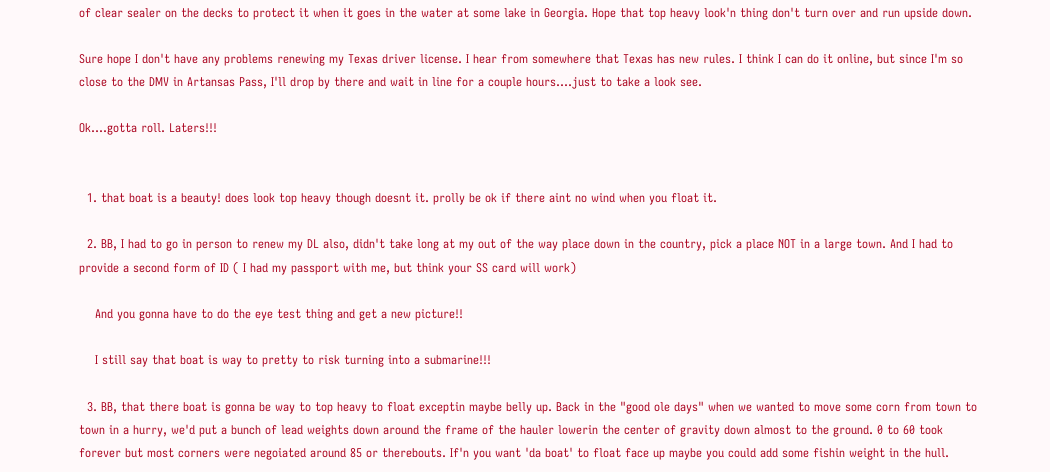of clear sealer on the decks to protect it when it goes in the water at some lake in Georgia. Hope that top heavy look'n thing don't turn over and run upside down.

Sure hope I don't have any problems renewing my Texas driver license. I hear from somewhere that Texas has new rules. I think I can do it online, but since I'm so close to the DMV in Artansas Pass, I'll drop by there and wait in line for a couple hours....just to take a look see.

Ok....gotta roll. Laters!!!


  1. that boat is a beauty! does look top heavy though doesnt it. prolly be ok if there aint no wind when you float it.

  2. BB, I had to go in person to renew my DL also, didn't take long at my out of the way place down in the country, pick a place NOT in a large town. And I had to provide a second form of ID ( I had my passport with me, but think your SS card will work)

    And you gonna have to do the eye test thing and get a new picture!!

    I still say that boat is way to pretty to risk turning into a submarine!!!

  3. BB, that there boat is gonna be way to top heavy to float exceptin maybe belly up. Back in the "good ole days" when we wanted to move some corn from town to town in a hurry, we'd put a bunch of lead weights down around the frame of the hauler lowerin the center of gravity down almost to the ground. 0 to 60 took forever but most corners were negoiated around 85 or therebouts. If'n you want 'da boat' to float face up maybe you could add some fishin weight in the hull.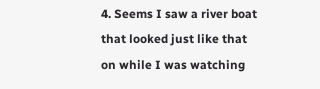4. Seems I saw a river boat that looked just like that on while I was watching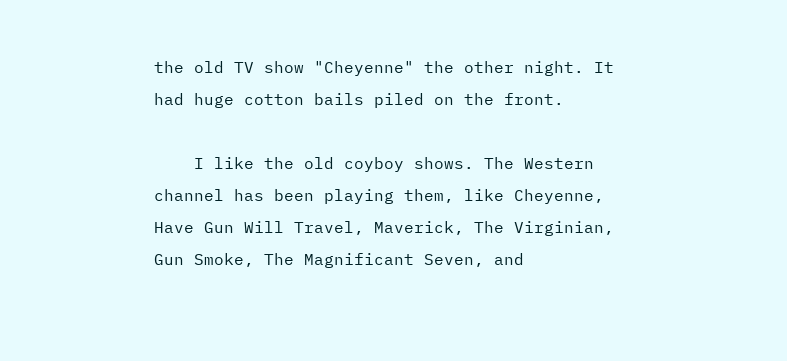the old TV show "Cheyenne" the other night. It had huge cotton bails piled on the front.

    I like the old coyboy shows. The Western channel has been playing them, like Cheyenne, Have Gun Will Travel, Maverick, The Virginian, Gun Smoke, The Magnificant Seven, and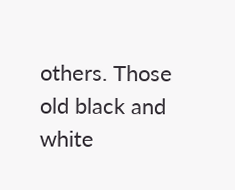others. Those old black and white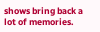shows bring back a lot of memories.